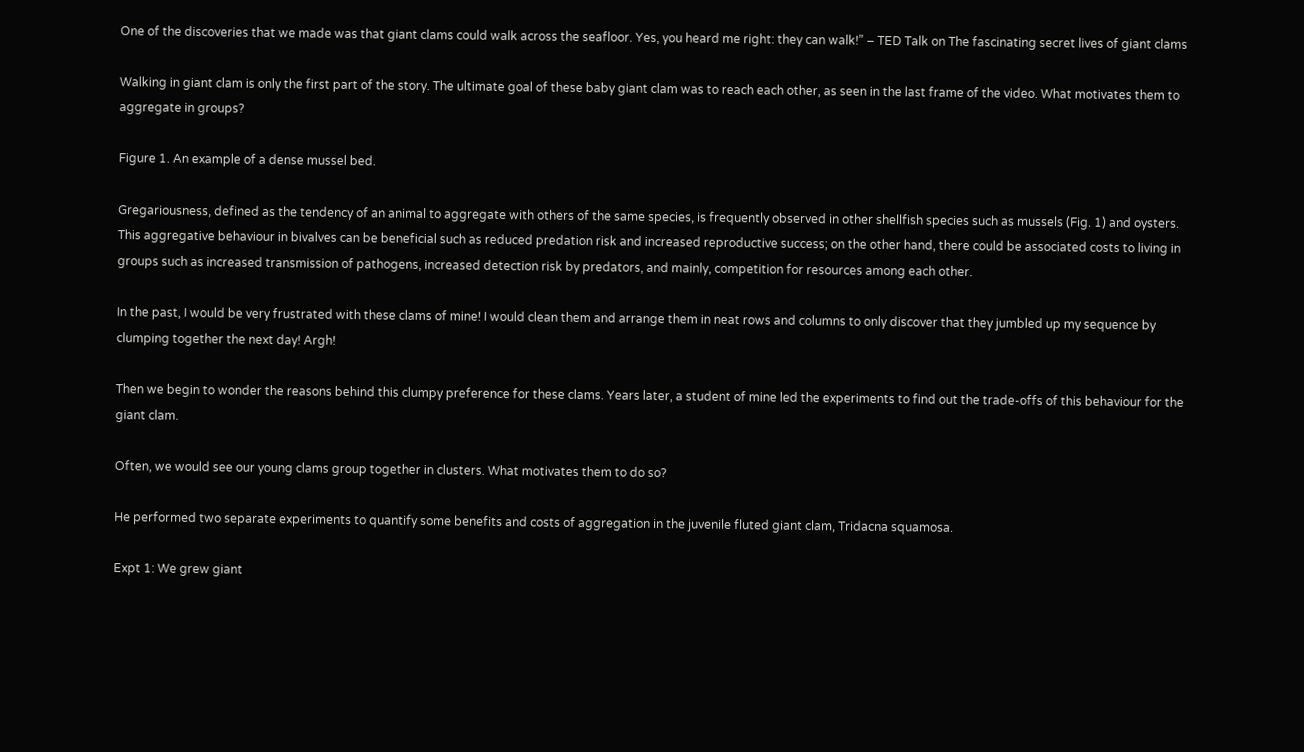One of the discoveries that we made was that giant clams could walk across the seafloor. Yes, you heard me right: they can walk!” – TED Talk on The fascinating secret lives of giant clams

Walking in giant clam is only the first part of the story. The ultimate goal of these baby giant clam was to reach each other, as seen in the last frame of the video. What motivates them to aggregate in groups?

Figure 1. An example of a dense mussel bed.

Gregariousness, defined as the tendency of an animal to aggregate with others of the same species, is frequently observed in other shellfish species such as mussels (Fig. 1) and oysters. This aggregative behaviour in bivalves can be beneficial such as reduced predation risk and increased reproductive success; on the other hand, there could be associated costs to living in groups such as increased transmission of pathogens, increased detection risk by predators, and mainly, competition for resources among each other.

In the past, I would be very frustrated with these clams of mine! I would clean them and arrange them in neat rows and columns to only discover that they jumbled up my sequence by clumping together the next day! Argh!

Then we begin to wonder the reasons behind this clumpy preference for these clams. Years later, a student of mine led the experiments to find out the trade-offs of this behaviour for the giant clam.

Often, we would see our young clams group together in clusters. What motivates them to do so?

He performed two separate experiments to quantify some benefits and costs of aggregation in the juvenile fluted giant clam, Tridacna squamosa.

Expt 1: We grew giant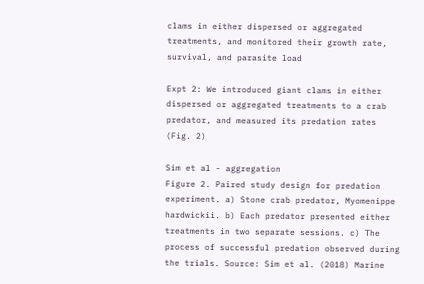clams in either dispersed or aggregated treatments, and monitored their growth rate, survival, and parasite load

Expt 2: We introduced giant clams in either dispersed or aggregated treatments to a crab predator, and measured its predation rates (Fig. 2)

Sim et al - aggregation
Figure 2. Paired study design for predation experiment. a) Stone crab predator, Myomenippe hardwickii. b) Each predator presented either treatments in two separate sessions. c) The process of successful predation observed during the trials. Source: Sim et al. (2018) Marine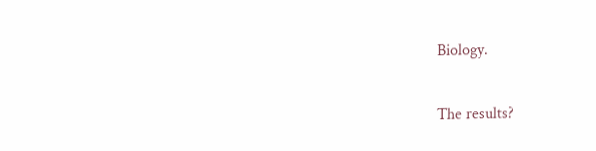Biology.

The results?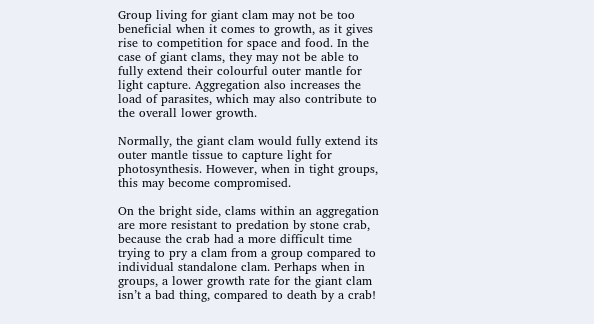Group living for giant clam may not be too beneficial when it comes to growth, as it gives rise to competition for space and food. In the case of giant clams, they may not be able to fully extend their colourful outer mantle for light capture. Aggregation also increases the load of parasites, which may also contribute to the overall lower growth.

Normally, the giant clam would fully extend its outer mantle tissue to capture light for photosynthesis. However, when in tight groups, this may become compromised.

On the bright side, clams within an aggregation are more resistant to predation by stone crab, because the crab had a more difficult time trying to pry a clam from a group compared to individual standalone clam. Perhaps when in groups, a lower growth rate for the giant clam isn’t a bad thing, compared to death by a crab!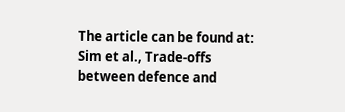The article can be found at: Sim et al., Trade-offs between defence and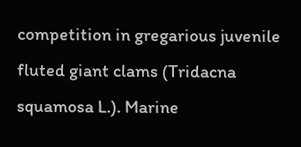competition in gregarious juvenile fluted giant clams (Tridacna squamosa L.). Marine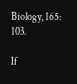Biology, 165: 103.

If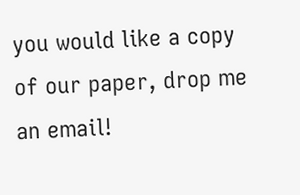you would like a copy of our paper, drop me an email!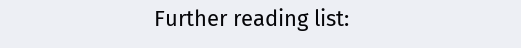Further reading list: